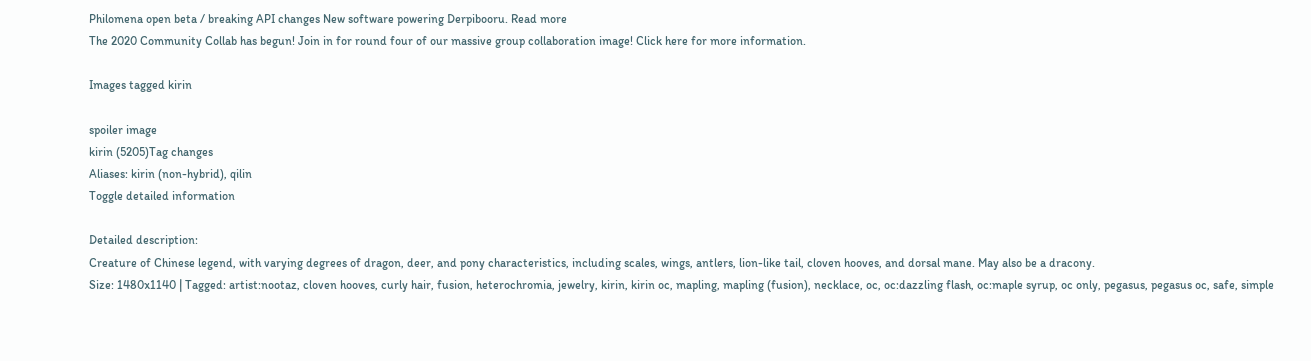Philomena open beta / breaking API changes New software powering Derpibooru. Read more
The 2020 Community Collab has begun! Join in for round four of our massive group collaboration image! Click here for more information.

Images tagged kirin

spoiler image
kirin (5205)Tag changes
Aliases: kirin (non-hybrid), qilin
Toggle detailed information

Detailed description:
Creature of Chinese legend, with varying degrees of dragon, deer, and pony characteristics, including scales, wings, antlers, lion-like tail, cloven hooves, and dorsal mane. May also be a dracony.
Size: 1480x1140 | Tagged: artist:nootaz, cloven hooves, curly hair, fusion, heterochromia, jewelry, kirin, kirin oc, mapling, mapling (fusion), necklace, oc, oc:dazzling flash, oc:maple syrup, oc only, pegasus, pegasus oc, safe, simple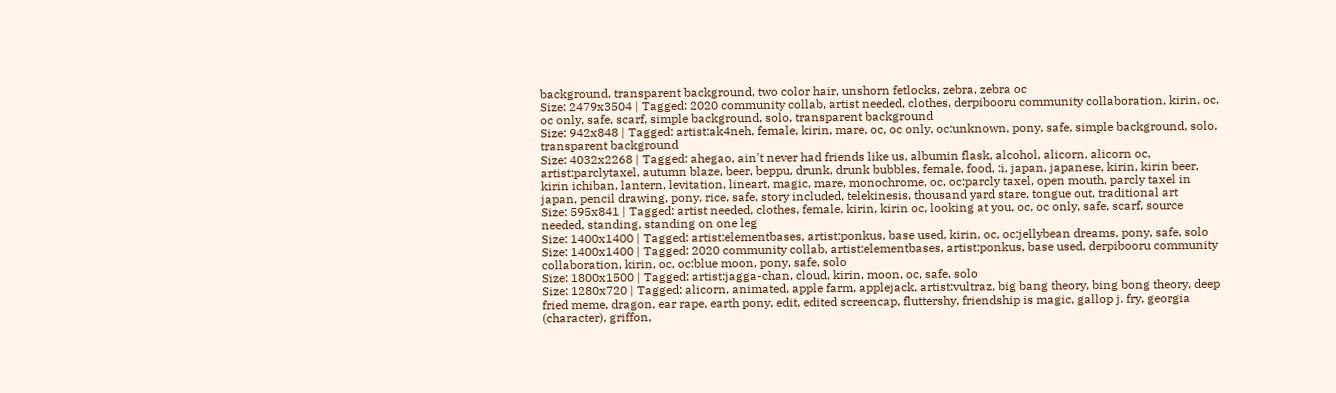background, transparent background, two color hair, unshorn fetlocks, zebra, zebra oc
Size: 2479x3504 | Tagged: 2020 community collab, artist needed, clothes, derpibooru community collaboration, kirin, oc, oc only, safe, scarf, simple background, solo, transparent background
Size: 942x848 | Tagged: artist:ak4neh, female, kirin, mare, oc, oc only, oc:unknown, pony, safe, simple background, solo, transparent background
Size: 4032x2268 | Tagged: ahegao, ain't never had friends like us, albumin flask, alcohol, alicorn, alicorn oc, artist:parclytaxel, autumn blaze, beer, beppu, drunk, drunk bubbles, female, food, :i, japan, japanese, kirin, kirin beer, kirin ichiban, lantern, levitation, lineart, magic, mare, monochrome, oc, oc:parcly taxel, open mouth, parcly taxel in japan, pencil drawing, pony, rice, safe, story included, telekinesis, thousand yard stare, tongue out, traditional art
Size: 595x841 | Tagged: artist needed, clothes, female, kirin, kirin oc, looking at you, oc, oc only, safe, scarf, source needed, standing, standing on one leg
Size: 1400x1400 | Tagged: artist:elementbases, artist:ponkus, base used, kirin, oc, oc:jellybean dreams, pony, safe, solo
Size: 1400x1400 | Tagged: 2020 community collab, artist:elementbases, artist:ponkus, base used, derpibooru community collaboration, kirin, oc, oc:blue moon, pony, safe, solo
Size: 1800x1500 | Tagged: artist:jagga-chan, cloud, kirin, moon, oc, safe, solo
Size: 1280x720 | Tagged: alicorn, animated, apple farm, applejack, artist:vultraz, big bang theory, bing bong theory, deep fried meme, dragon, ear rape, earth pony, edit, edited screencap, fluttershy, friendship is magic, gallop j. fry, georgia (character), griffon,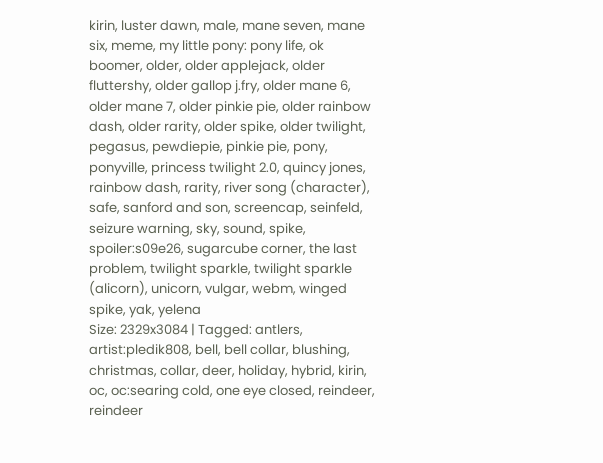kirin, luster dawn, male, mane seven, mane six, meme, my little pony: pony life, ok boomer, older, older applejack, older fluttershy, older gallop j.fry, older mane 6, older mane 7, older pinkie pie, older rainbow dash, older rarity, older spike, older twilight, pegasus, pewdiepie, pinkie pie, pony, ponyville, princess twilight 2.0, quincy jones, rainbow dash, rarity, river song (character), safe, sanford and son, screencap, seinfeld, seizure warning, sky, sound, spike, spoiler:s09e26, sugarcube corner, the last problem, twilight sparkle, twilight sparkle (alicorn), unicorn, vulgar, webm, winged spike, yak, yelena
Size: 2329x3084 | Tagged: antlers, artist:pledik808, bell, bell collar, blushing, christmas, collar, deer, holiday, hybrid, kirin, oc, oc:searing cold, one eye closed, reindeer, reindeer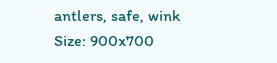antlers, safe, wink
Size: 900x700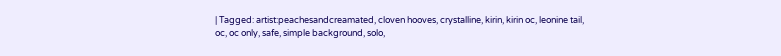| Tagged: artist:peachesandcreamated, cloven hooves, crystalline, kirin, kirin oc, leonine tail, oc, oc only, safe, simple background, solo,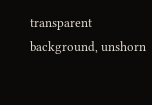transparent background, unshorn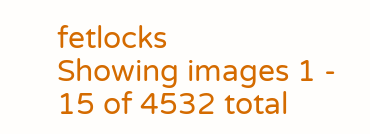fetlocks
Showing images 1 - 15 of 4532 total